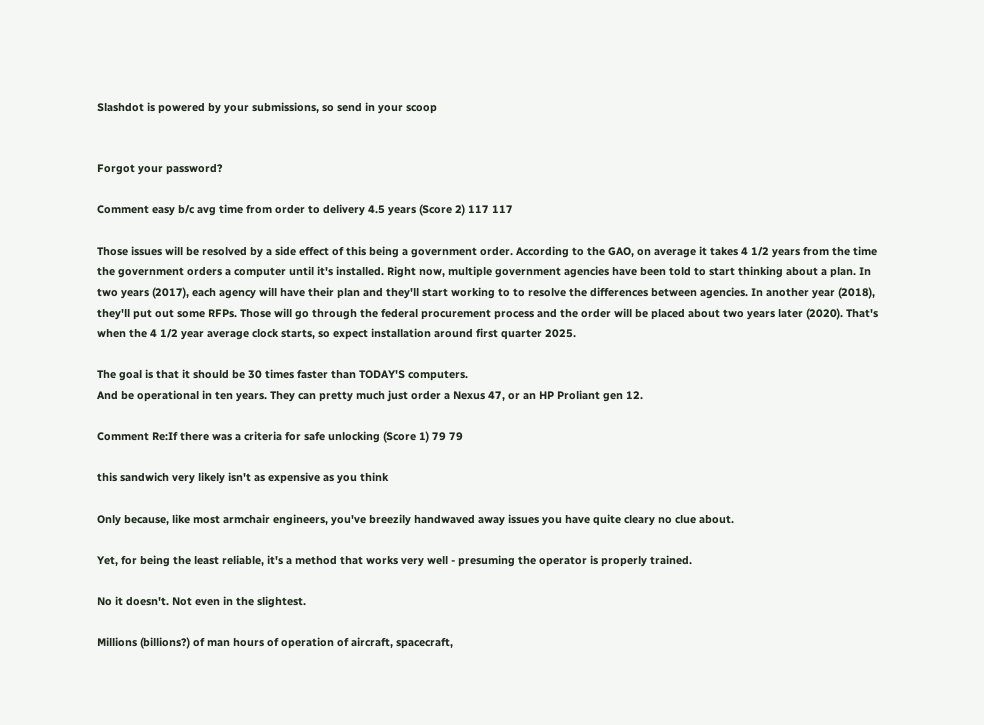Slashdot is powered by your submissions, so send in your scoop


Forgot your password?

Comment easy b/c avg time from order to delivery 4.5 years (Score 2) 117 117

Those issues will be resolved by a side effect of this being a government order. According to the GAO, on average it takes 4 1/2 years from the time the government orders a computer until it's installed. Right now, multiple government agencies have been told to start thinking about a plan. In two years (2017), each agency will have their plan and they'll start working to to resolve the differences between agencies. In another year (2018), they'll put out some RFPs. Those will go through the federal procurement process and the order will be placed about two years later (2020). That's when the 4 1/2 year average clock starts, so expect installation around first quarter 2025.

The goal is that it should be 30 times faster than TODAY'S computers.
And be operational in ten years. They can pretty much just order a Nexus 47, or an HP Proliant gen 12.

Comment Re:If there was a criteria for safe unlocking (Score 1) 79 79

this sandwich very likely isn't as expensive as you think

Only because, like most armchair engineers, you've breezily handwaved away issues you have quite cleary no clue about.

Yet, for being the least reliable, it's a method that works very well - presuming the operator is properly trained.

No it doesn't. Not even in the slightest.

Millions (billions?) of man hours of operation of aircraft, spacecraft,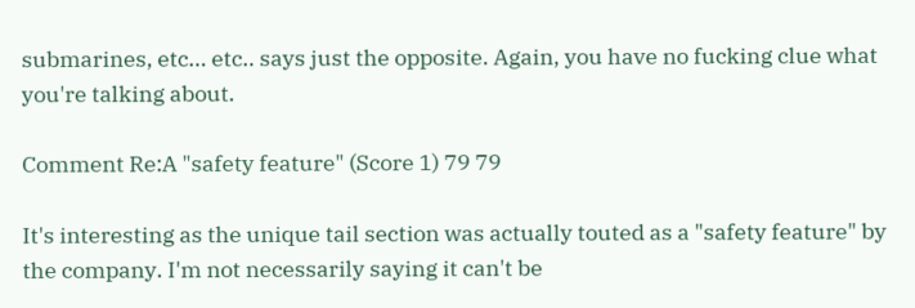submarines, etc... etc.. says just the opposite. Again, you have no fucking clue what you're talking about.

Comment Re:A "safety feature" (Score 1) 79 79

It's interesting as the unique tail section was actually touted as a "safety feature" by the company. I'm not necessarily saying it can't be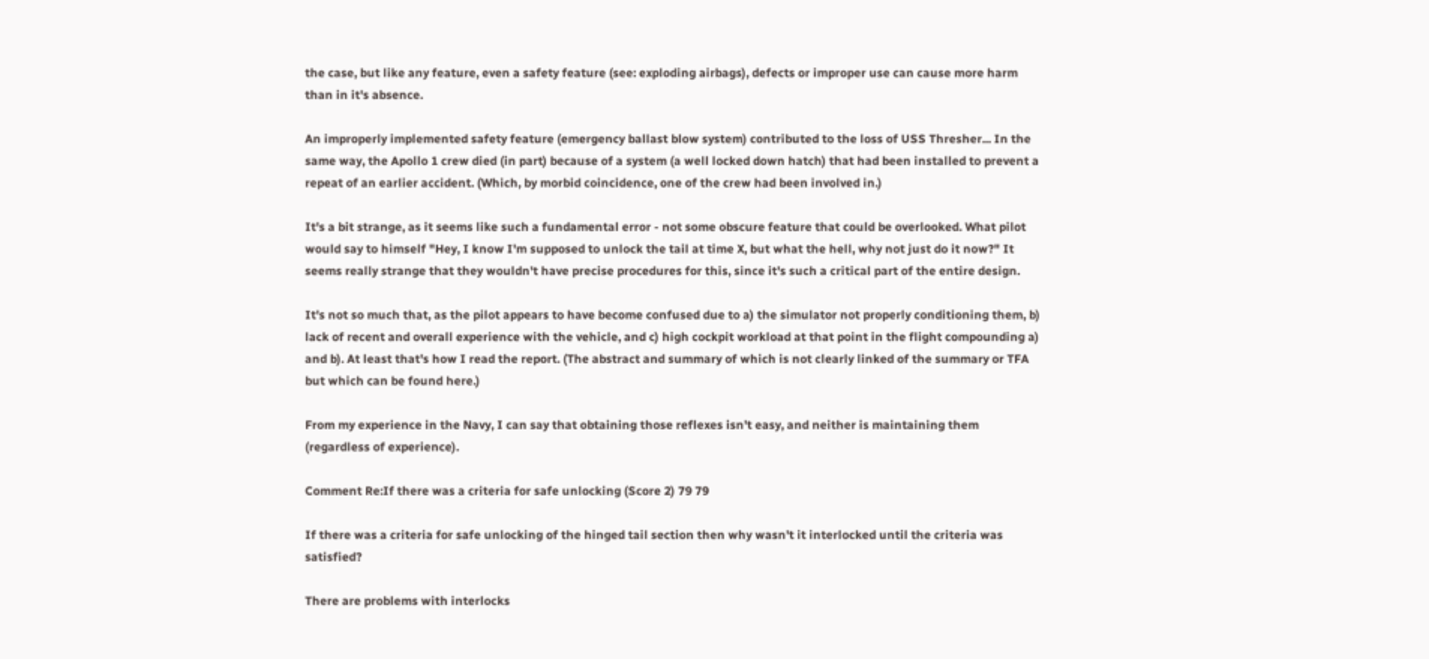the case, but like any feature, even a safety feature (see: exploding airbags), defects or improper use can cause more harm than in it's absence.

An improperly implemented safety feature (emergency ballast blow system) contributed to the loss of USS Thresher... In the same way, the Apollo 1 crew died (in part) because of a system (a well locked down hatch) that had been installed to prevent a repeat of an earlier accident. (Which, by morbid coincidence, one of the crew had been involved in.)

It's a bit strange, as it seems like such a fundamental error - not some obscure feature that could be overlooked. What pilot would say to himself "Hey, I know I'm supposed to unlock the tail at time X, but what the hell, why not just do it now?" It seems really strange that they wouldn't have precise procedures for this, since it's such a critical part of the entire design.

It's not so much that, as the pilot appears to have become confused due to a) the simulator not properly conditioning them, b) lack of recent and overall experience with the vehicle, and c) high cockpit workload at that point in the flight compounding a) and b). At least that's how I read the report. (The abstract and summary of which is not clearly linked of the summary or TFA but which can be found here.)

From my experience in the Navy, I can say that obtaining those reflexes isn't easy, and neither is maintaining them (regardless of experience).

Comment Re:If there was a criteria for safe unlocking (Score 2) 79 79

If there was a criteria for safe unlocking of the hinged tail section then why wasn't it interlocked until the criteria was satisfied?

There are problems with interlocks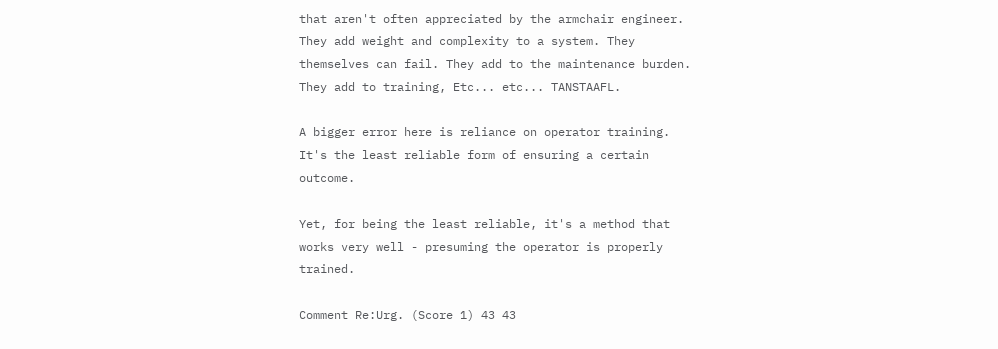that aren't often appreciated by the armchair engineer. They add weight and complexity to a system. They themselves can fail. They add to the maintenance burden. They add to training, Etc... etc... TANSTAAFL.

A bigger error here is reliance on operator training. It's the least reliable form of ensuring a certain outcome.

Yet, for being the least reliable, it's a method that works very well - presuming the operator is properly trained.

Comment Re:Urg. (Score 1) 43 43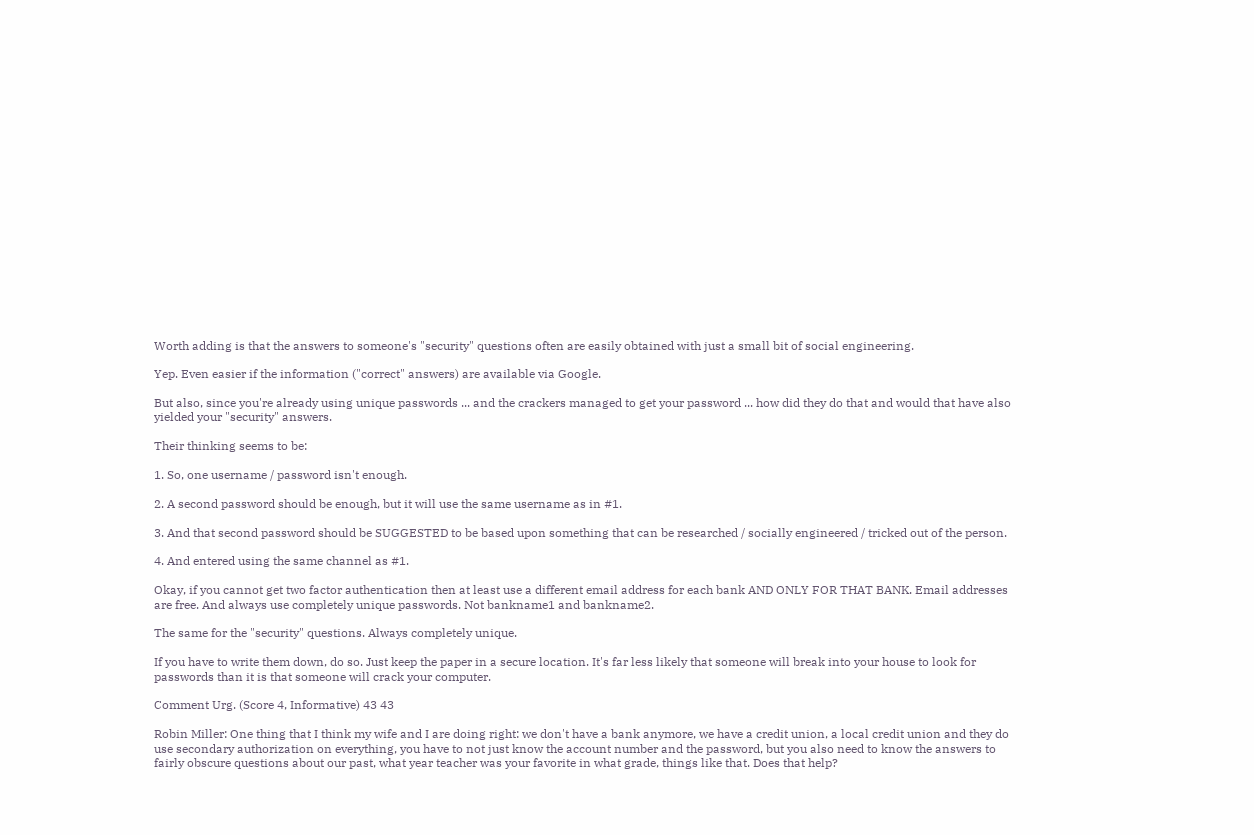Worth adding is that the answers to someone's "security" questions often are easily obtained with just a small bit of social engineering.

Yep. Even easier if the information ("correct" answers) are available via Google.

But also, since you're already using unique passwords ... and the crackers managed to get your password ... how did they do that and would that have also yielded your "security" answers.

Their thinking seems to be:

1. So, one username / password isn't enough.

2. A second password should be enough, but it will use the same username as in #1.

3. And that second password should be SUGGESTED to be based upon something that can be researched / socially engineered / tricked out of the person.

4. And entered using the same channel as #1.

Okay, if you cannot get two factor authentication then at least use a different email address for each bank AND ONLY FOR THAT BANK. Email addresses are free. And always use completely unique passwords. Not bankname1 and bankname2.

The same for the "security" questions. Always completely unique.

If you have to write them down, do so. Just keep the paper in a secure location. It's far less likely that someone will break into your house to look for passwords than it is that someone will crack your computer.

Comment Urg. (Score 4, Informative) 43 43

Robin Miller: One thing that I think my wife and I are doing right: we don't have a bank anymore, we have a credit union, a local credit union and they do use secondary authorization on everything, you have to not just know the account number and the password, but you also need to know the answers to fairly obscure questions about our past, what year teacher was your favorite in what grade, things like that. Does that help?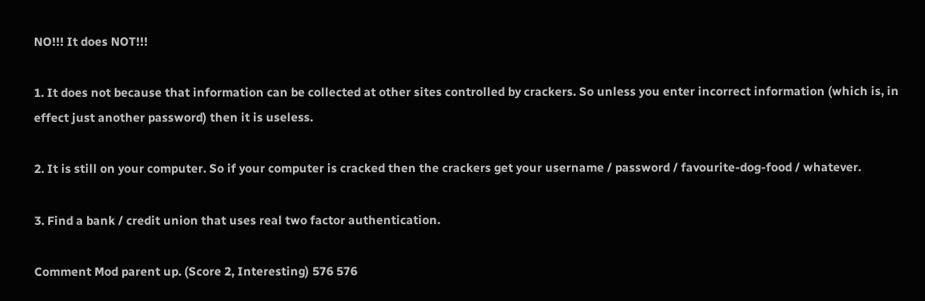NO!!! It does NOT!!!

1. It does not because that information can be collected at other sites controlled by crackers. So unless you enter incorrect information (which is, in effect just another password) then it is useless.

2. It is still on your computer. So if your computer is cracked then the crackers get your username / password / favourite-dog-food / whatever.

3. Find a bank / credit union that uses real two factor authentication.

Comment Mod parent up. (Score 2, Interesting) 576 576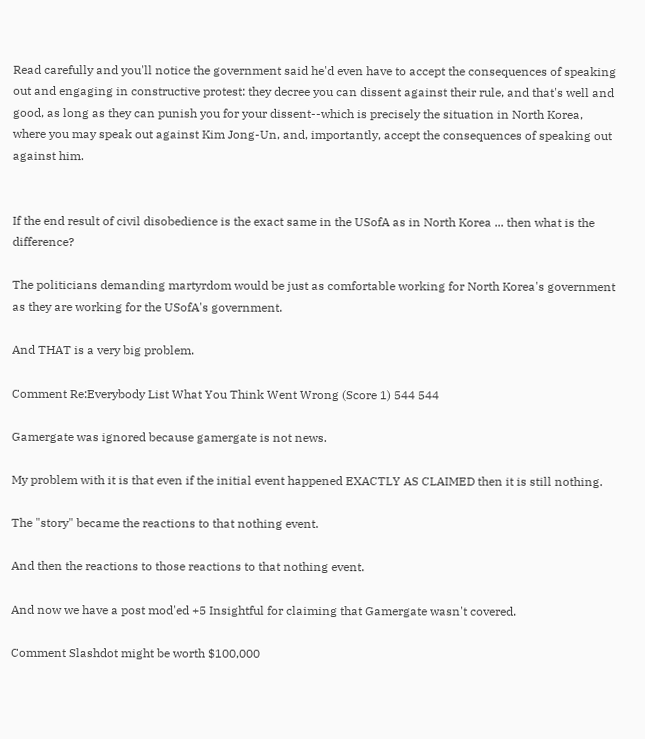Read carefully and you'll notice the government said he'd even have to accept the consequences of speaking out and engaging in constructive protest: they decree you can dissent against their rule, and that's well and good, as long as they can punish you for your dissent--which is precisely the situation in North Korea, where you may speak out against Kim Jong-Un, and, importantly, accept the consequences of speaking out against him.


If the end result of civil disobedience is the exact same in the USofA as in North Korea ... then what is the difference?

The politicians demanding martyrdom would be just as comfortable working for North Korea's government as they are working for the USofA's government.

And THAT is a very big problem.

Comment Re:Everybody List What You Think Went Wrong (Score 1) 544 544

Gamergate was ignored because gamergate is not news.

My problem with it is that even if the initial event happened EXACTLY AS CLAIMED then it is still nothing.

The "story" became the reactions to that nothing event.

And then the reactions to those reactions to that nothing event.

And now we have a post mod'ed +5 Insightful for claiming that Gamergate wasn't covered.

Comment Slashdot might be worth $100,000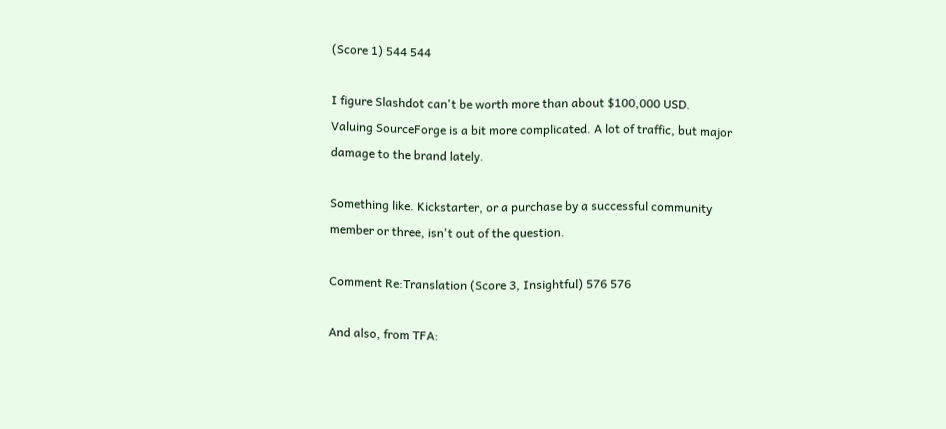(Score 1) 544 544

I figure Slashdot can't be worth more than about $100,000 USD. Valuing SourceForge is a bit more complicated. A lot of traffic, but major damage to the brand lately.

Something like. Kickstarter, or a purchase by a successful community member or three, isn't out of the question.

Comment Re:Translation (Score 3, Insightful) 576 576

And also, from TFA: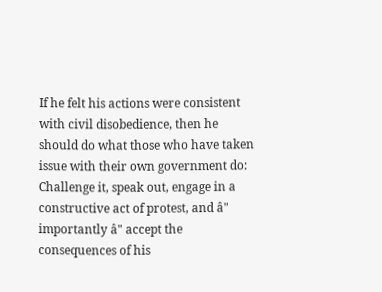If he felt his actions were consistent with civil disobedience, then he should do what those who have taken issue with their own government do: Challenge it, speak out, engage in a constructive act of protest, and â" importantly â" accept the consequences of his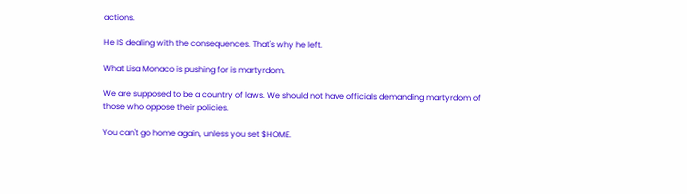actions.

He IS dealing with the consequences. That's why he left.

What Lisa Monaco is pushing for is martyrdom.

We are supposed to be a country of laws. We should not have officials demanding martyrdom of those who oppose their policies.

You can't go home again, unless you set $HOME.